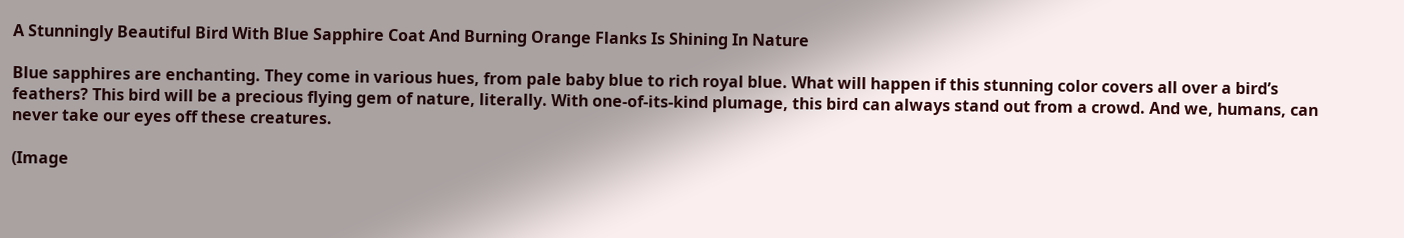A Stunningly Beautiful Bird With Blue Sapphire Coat And Burning Orange Flanks Is Shining In Nature

Blue sapphires are enchanting. They come in various hues, from pale baby blue to rich royal blue. What will happen if this stunning color covers all over a bird’s feathers? This bird will be a precious flying gem of nature, literally. With one-of-its-kind plumage, this bird can always stand out from a crowd. And we, humans, can never take our eyes off these creatures.

(Image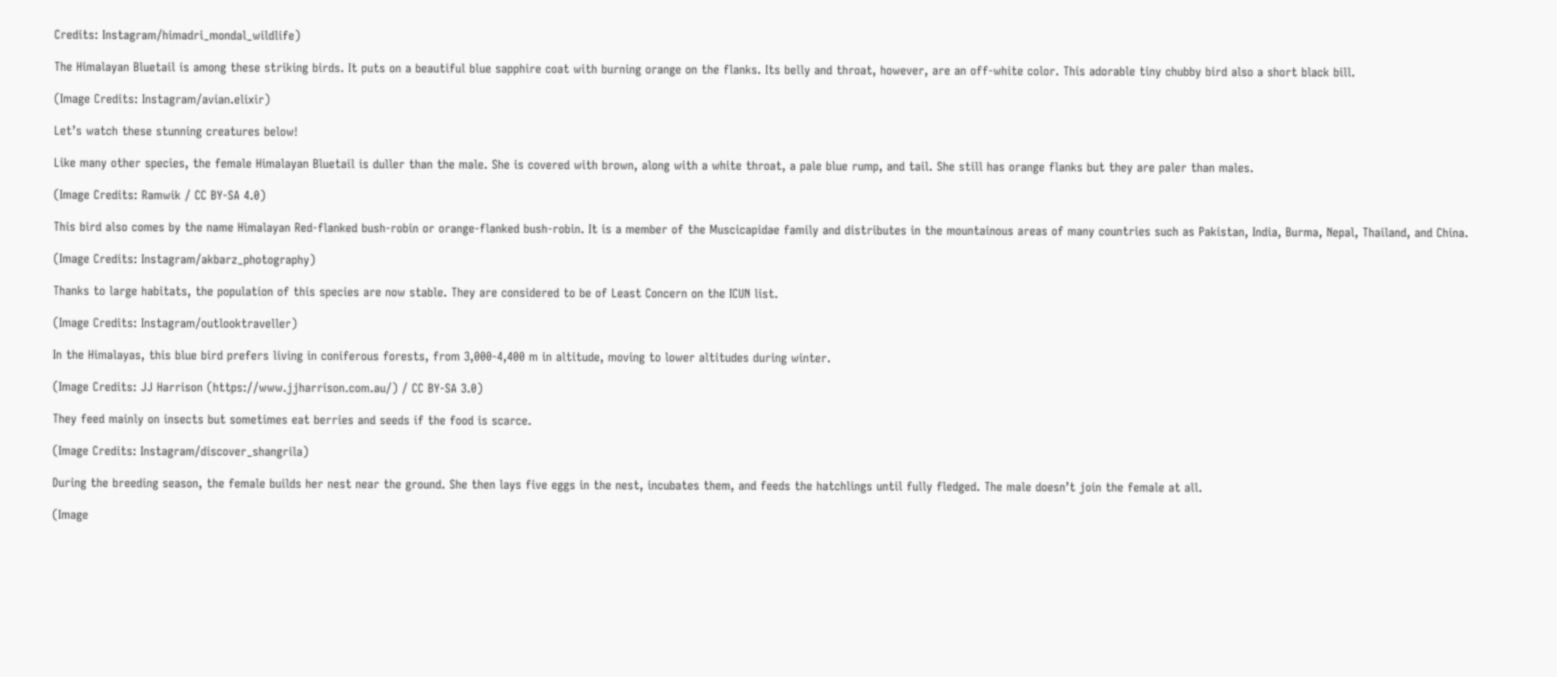Credits: Instagram/himadri_mondal_wildlife)

The Himalayan Bluetail is among these striking birds. It puts on a beautiful blue sapphire coat with burning orange on the flanks. Its belly and throat, however, are an off-white color. This adorable tiny chubby bird also a short black bill.

(Image Credits: Instagram/avian.elixir)

Let’s watch these stunning creatures below!

Like many other species, the female Himalayan Bluetail is duller than the male. She is covered with brown, along with a white throat, a pale blue rump, and tail. She still has orange flanks but they are paler than males.

(Image Credits: Ramwik / CC BY-SA 4.0)

This bird also comes by the name Himalayan Red-flanked bush-robin or orange-flanked bush-robin. It is a member of the Muscicapidae family and distributes in the mountainous areas of many countries such as Pakistan, India, Burma, Nepal, Thailand, and China.

(Image Credits: Instagram/akbarz_photography)

Thanks to large habitats, the population of this species are now stable. They are considered to be of Least Concern on the ICUN list.

(Image Credits: Instagram/outlooktraveller)

In the Himalayas, this blue bird prefers living in coniferous forests, from 3,000-4,400 m in altitude, moving to lower altitudes during winter.

(Image Credits: JJ Harrison (https://www.jjharrison.com.au/) / CC BY-SA 3.0)

They feed mainly on insects but sometimes eat berries and seeds if the food is scarce.

(Image Credits: Instagram/discover_shangrila)

During the breeding season, the female builds her nest near the ground. She then lays five eggs in the nest, incubates them, and feeds the hatchlings until fully fledged. The male doesn’t join the female at all.

(Image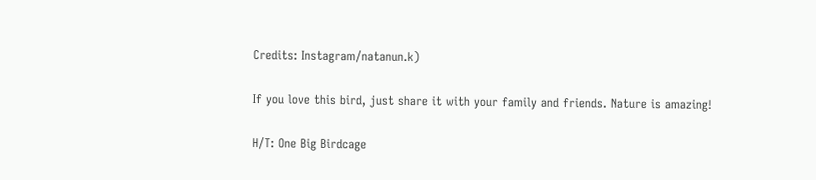Credits: Instagram/natanun.k)

If you love this bird, just share it with your family and friends. Nature is amazing!

H/T: One Big Birdcage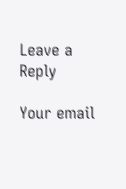Leave a Reply

Your email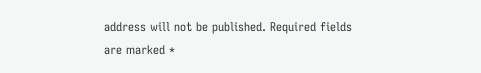address will not be published. Required fields are marked *